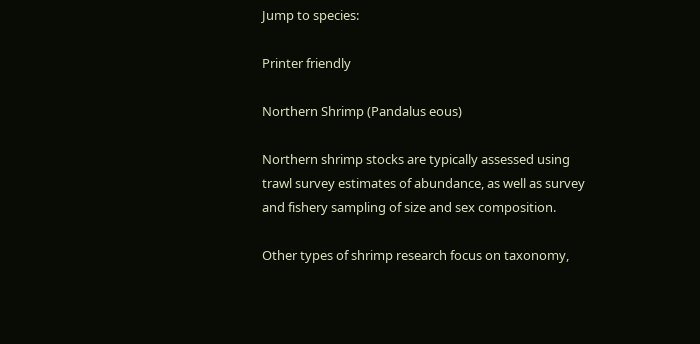Jump to species:

Printer friendly

Northern Shrimp (Pandalus eous)

Northern shrimp stocks are typically assessed using trawl survey estimates of abundance, as well as survey and fishery sampling of size and sex composition.

Other types of shrimp research focus on taxonomy,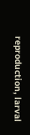reproduction, larval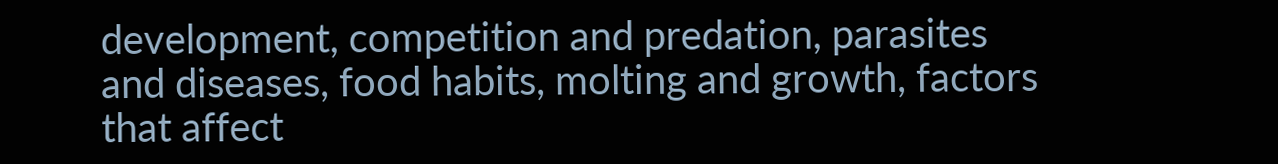development, competition and predation, parasites and diseases, food habits, molting and growth, factors that affect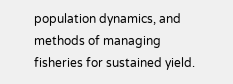population dynamics, and methods of managing fisheries for sustained yield.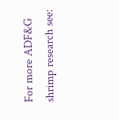For more ADF&G shrimp research see: